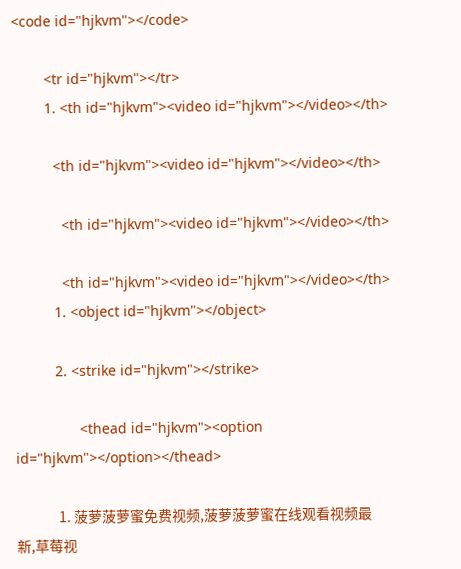<code id="hjkvm"></code>

        <tr id="hjkvm"></tr>
        1. <th id="hjkvm"><video id="hjkvm"></video></th>

          <th id="hjkvm"><video id="hjkvm"></video></th>

            <th id="hjkvm"><video id="hjkvm"></video></th>

            <th id="hjkvm"><video id="hjkvm"></video></th>
          1. <object id="hjkvm"></object>

          2. <strike id="hjkvm"></strike>

                <thead id="hjkvm"><option id="hjkvm"></option></thead>

              1. 菠萝菠萝蜜免费视频,菠萝菠萝蜜在线观看视频最新,草莓视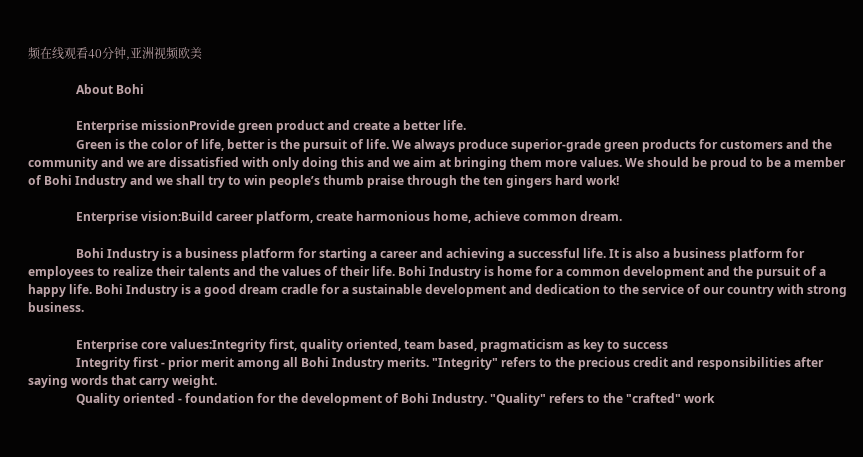频在线观看40分钟,亚洲视频欧美

                About Bohi

                Enterprise missionProvide green product and create a better life.
                Green is the color of life, better is the pursuit of life. We always produce superior-grade green products for customers and the community and we are dissatisfied with only doing this and we aim at bringing them more values. We should be proud to be a member of Bohi Industry and we shall try to win people’s thumb praise through the ten gingers hard work!

                Enterprise vision:Build career platform, create harmonious home, achieve common dream.

                Bohi Industry is a business platform for starting a career and achieving a successful life. It is also a business platform for employees to realize their talents and the values of their life. Bohi Industry is home for a common development and the pursuit of a happy life. Bohi Industry is a good dream cradle for a sustainable development and dedication to the service of our country with strong business.

                Enterprise core values:Integrity first, quality oriented, team based, pragmaticism as key to success
                Integrity first - prior merit among all Bohi Industry merits. "Integrity" refers to the precious credit and responsibilities after saying words that carry weight.
                Quality oriented - foundation for the development of Bohi Industry. "Quality" refers to the "crafted" work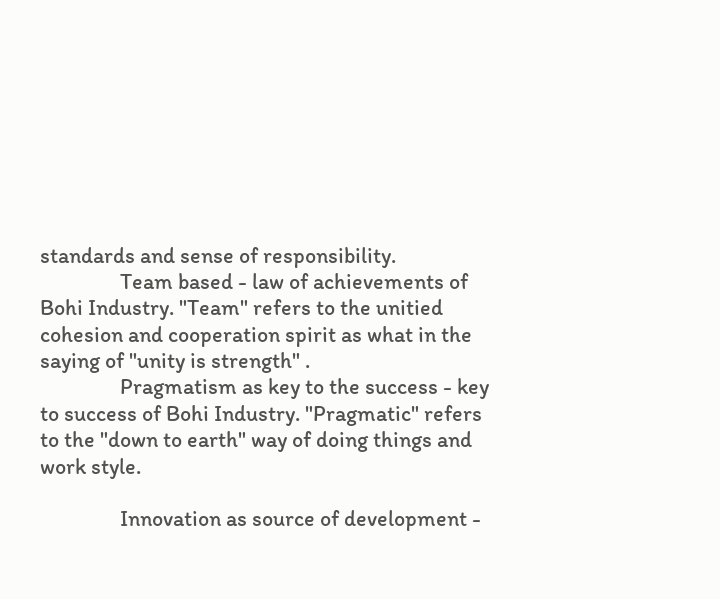standards and sense of responsibility.
                Team based - law of achievements of Bohi Industry. "Team" refers to the unitied cohesion and cooperation spirit as what in the saying of "unity is strength" .
                Pragmatism as key to the success - key to success of Bohi Industry. "Pragmatic" refers to the "down to earth" way of doing things and work style.

                Innovation as source of development -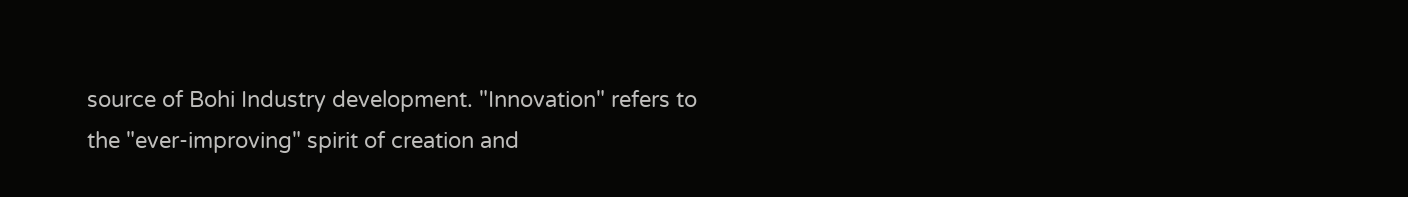source of Bohi Industry development. "Innovation" refers to the "ever-improving" spirit of creation and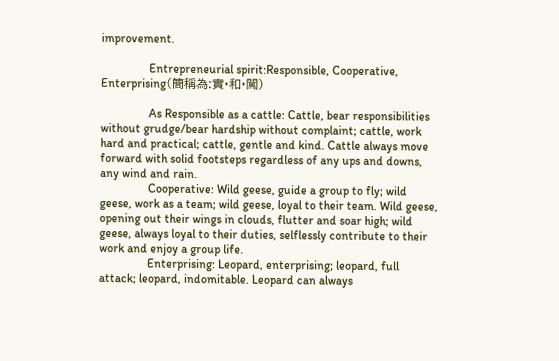improvement.

                Entrepreneurial spirit:Responsible, Cooperative, Enterprising(簡稱為:實·和·闖)

                As Responsible as a cattle: Cattle, bear responsibilities without grudge/bear hardship without complaint; cattle, work hard and practical; cattle, gentle and kind. Cattle always move forward with solid footsteps regardless of any ups and downs, any wind and rain.
                Cooperative: Wild geese, guide a group to fly; wild geese, work as a team; wild geese, loyal to their team. Wild geese, opening out their wings in clouds, flutter and soar high; wild geese, always loyal to their duties, selflessly contribute to their work and enjoy a group life.
                Enterprising: Leopard, enterprising; leopard, full attack; leopard, indomitable. Leopard can always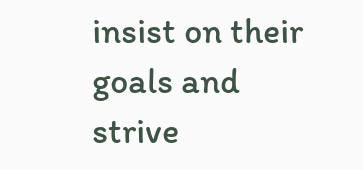insist on their goals and strive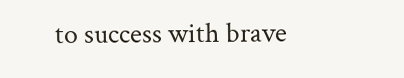to success with brave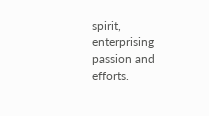spirit, enterprising passion and efforts.